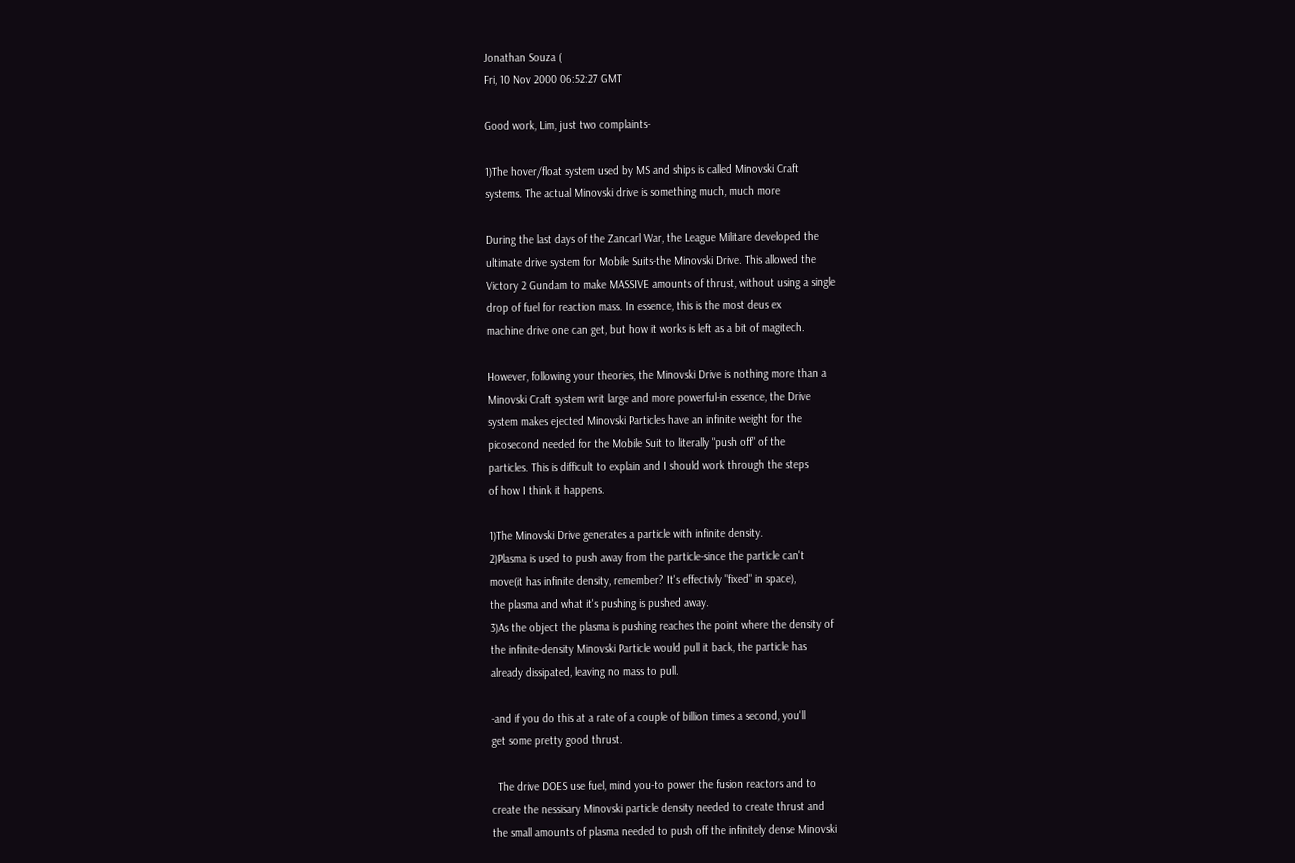Jonathan Souza (
Fri, 10 Nov 2000 06:52:27 GMT

Good work, Lim, just two complaints-

1)The hover/float system used by MS and ships is called Minovski Craft
systems. The actual Minovski drive is something much, much more

During the last days of the Zancarl War, the League Militare developed the
ultimate drive system for Mobile Suits-the Minovski Drive. This allowed the
Victory 2 Gundam to make MASSIVE amounts of thrust, without using a single
drop of fuel for reaction mass. In essence, this is the most deus ex
machine drive one can get, but how it works is left as a bit of magitech.

However, following your theories, the Minovski Drive is nothing more than a
Minovski Craft system writ large and more powerful-in essence, the Drive
system makes ejected Minovski Particles have an infinite weight for the
picosecond needed for the Mobile Suit to literally "push off" of the
particles. This is difficult to explain and I should work through the steps
of how I think it happens.

1)The Minovski Drive generates a particle with infinite density.
2)Plasma is used to push away from the particle-since the particle can't
move(it has infinite density, remember? It's effectivly "fixed" in space),
the plasma and what it's pushing is pushed away.
3)As the object the plasma is pushing reaches the point where the density of
the infinite-density Minovski Particle would pull it back, the particle has
already dissipated, leaving no mass to pull.

-and if you do this at a rate of a couple of billion times a second, you'll
get some pretty good thrust.

  The drive DOES use fuel, mind you-to power the fusion reactors and to
create the nessisary Minovski particle density needed to create thrust and
the small amounts of plasma needed to push off the infinitely dense Minovski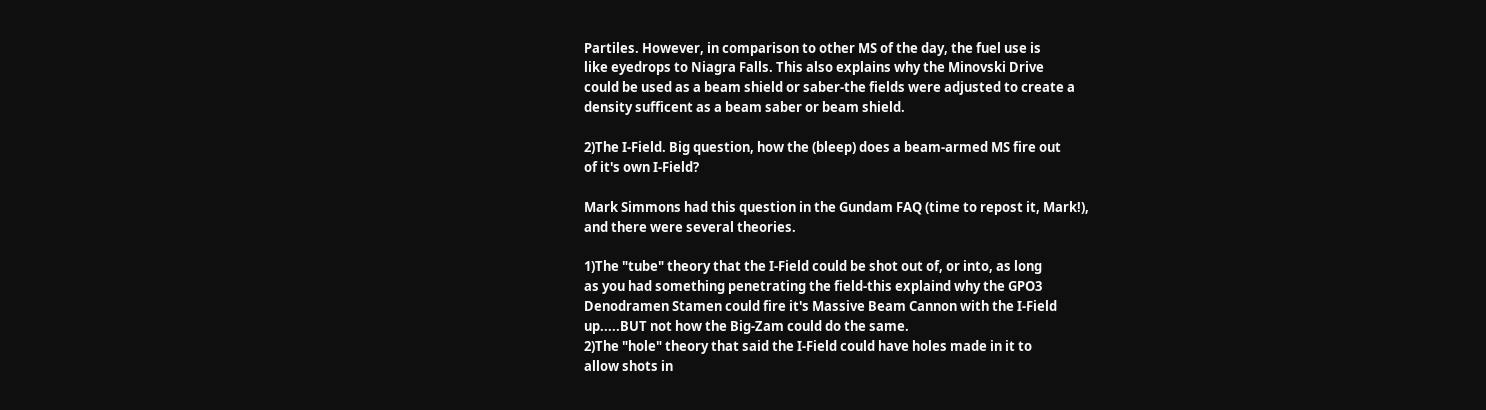Partiles. However, in comparison to other MS of the day, the fuel use is
like eyedrops to Niagra Falls. This also explains why the Minovski Drive
could be used as a beam shield or saber-the fields were adjusted to create a
density sufficent as a beam saber or beam shield.

2)The I-Field. Big question, how the (bleep) does a beam-armed MS fire out
of it's own I-Field?

Mark Simmons had this question in the Gundam FAQ (time to repost it, Mark!),
and there were several theories.

1)The "tube" theory that the I-Field could be shot out of, or into, as long
as you had something penetrating the field-this explaind why the GPO3
Denodramen Stamen could fire it's Massive Beam Cannon with the I-Field
up.....BUT not how the Big-Zam could do the same.
2)The "hole" theory that said the I-Field could have holes made in it to
allow shots in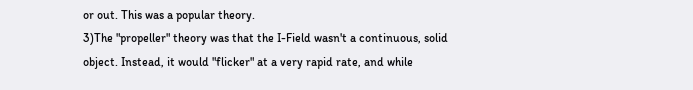or out. This was a popular theory.
3)The "propeller" theory was that the I-Field wasn't a continuous, solid
object. Instead, it would "flicker" at a very rapid rate, and while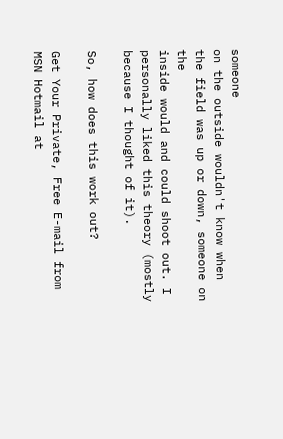someone
on the outside wouldn't know when the field was up or down, someone on the
inside would and could shoot out. I personally liked this theory (mostly
because I thought of it).

So, how does this work out?

Get Your Private, Free E-mail from MSN Hotmail at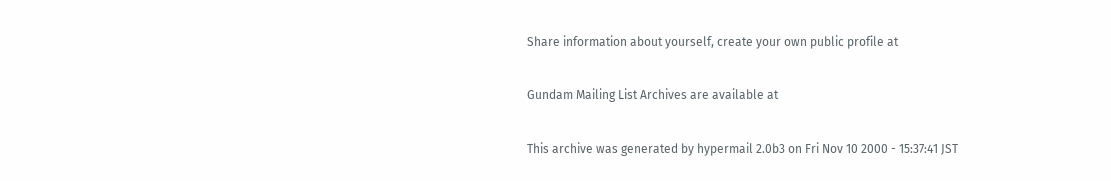Share information about yourself, create your own public profile at

Gundam Mailing List Archives are available at

This archive was generated by hypermail 2.0b3 on Fri Nov 10 2000 - 15:37:41 JST